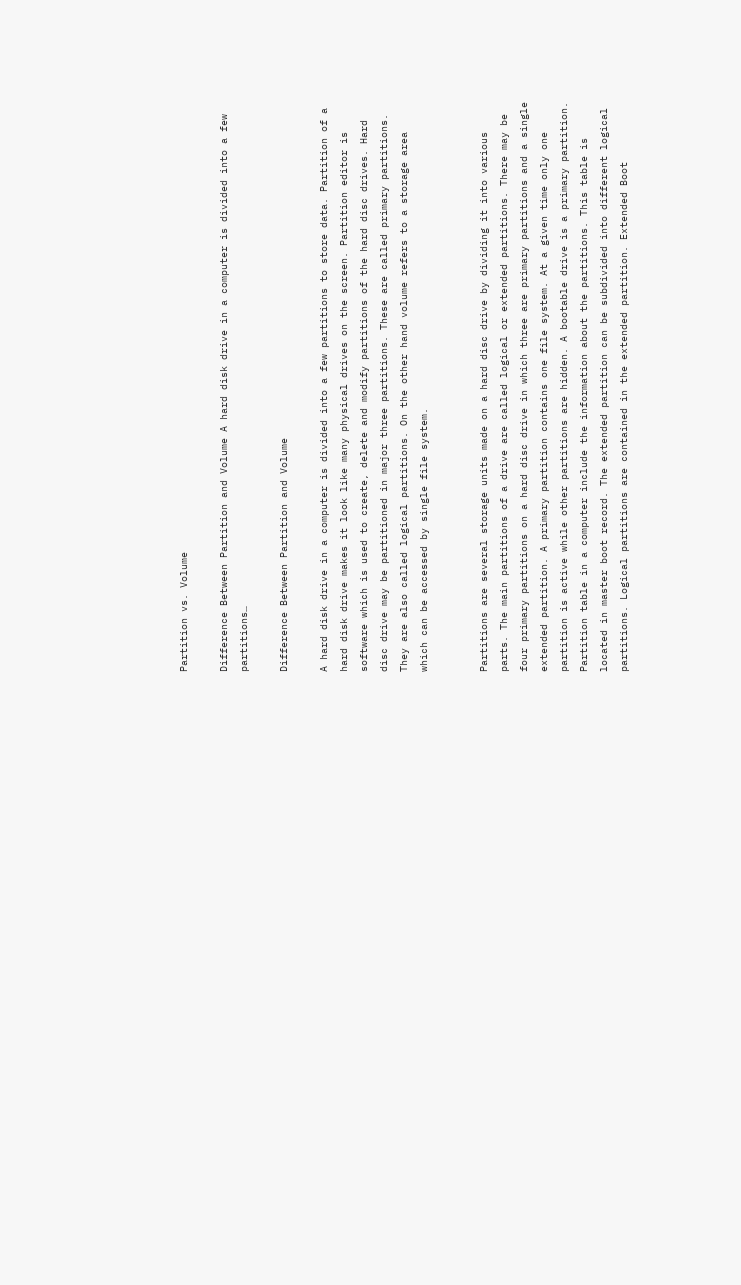Partition vs. Volume

Difference Between Partition and Volume A hard disk drive in a computer is divided into a few partitions…

Difference Between Partition and Volume

A hard disk drive in a computer is divided into a few partitions to store data. Partition of a hard disk drive makes it look like many physical drives on the screen. Partition editor is software which is used to create, delete and modify partitions of the hard disc drives. Hard disc drive may be partitioned in major three partitions. These are called primary partitions. They are also called logical partitions. On the other hand volume refers to a storage area which can be accessed by single file system.


Partitions are several storage units made on a hard disc drive by dividing it into various parts. The main partitions of a drive are called logical or extended partitions. There may be four primary partitions on a hard disc drive in which three are primary partitions and a single extended partition. A primary partition contains one file system. At a given time only one partition is active while other partitions are hidden. A bootable drive is a primary partition. Partition table in a computer include the information about the partitions. This table is located in master boot record. The extended partition can be subdivided into different logical partitions. Logical partitions are contained in the extended partition. Extended Boot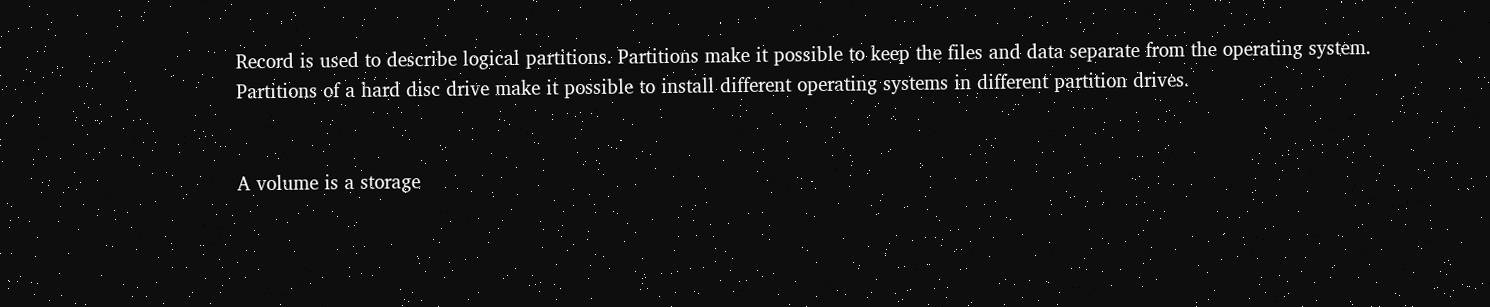Record is used to describe logical partitions. Partitions make it possible to keep the files and data separate from the operating system. Partitions of a hard disc drive make it possible to install different operating systems in different partition drives.


A volume is a storage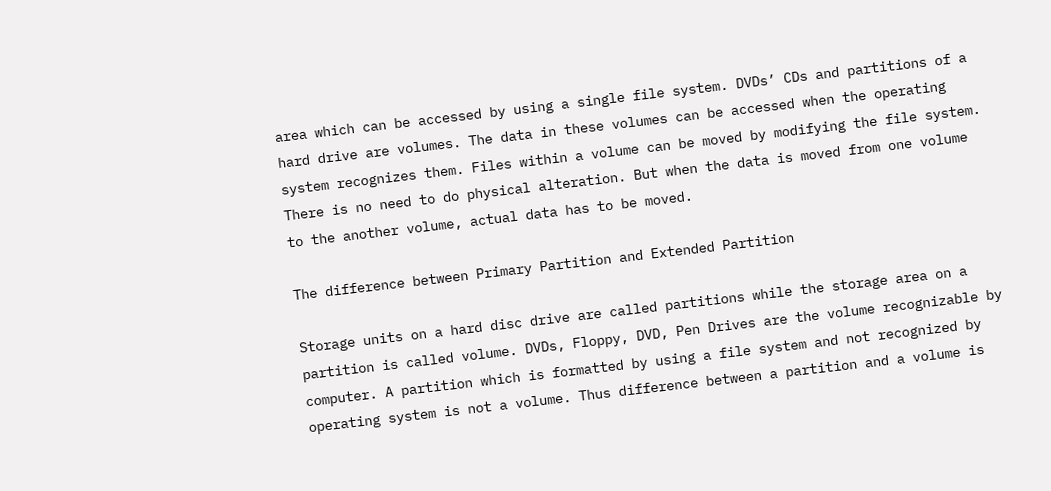area which can be accessed by using a single file system. DVDs’ CDs and partitions of a hard drive are volumes. The data in these volumes can be accessed when the operating system recognizes them. Files within a volume can be moved by modifying the file system. There is no need to do physical alteration. But when the data is moved from one volume to the another volume, actual data has to be moved.

The difference between Primary Partition and Extended Partition

Storage units on a hard disc drive are called partitions while the storage area on a partition is called volume. DVDs, Floppy, DVD, Pen Drives are the volume recognizable by computer. A partition which is formatted by using a file system and not recognized by operating system is not a volume. Thus difference between a partition and a volume is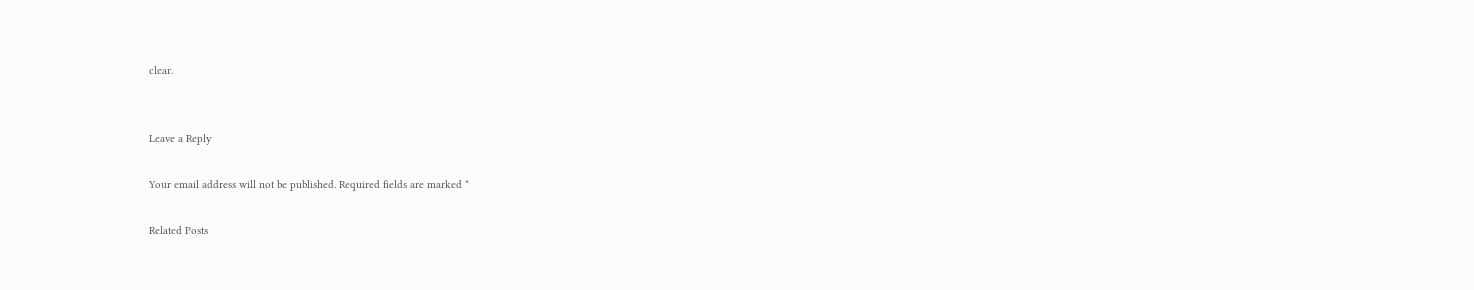clear.


Leave a Reply

Your email address will not be published. Required fields are marked *

Related Posts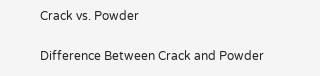Crack vs. Powder

Difference Between Crack and Powder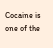Cocaine is one of the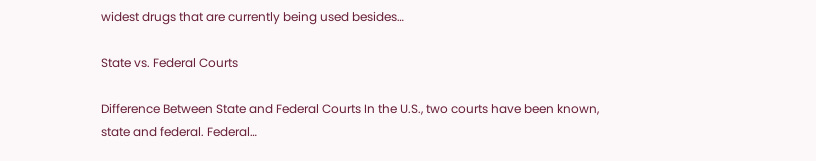widest drugs that are currently being used besides…

State vs. Federal Courts

Difference Between State and Federal Courts In the U.S., two courts have been known, state and federal. Federal…